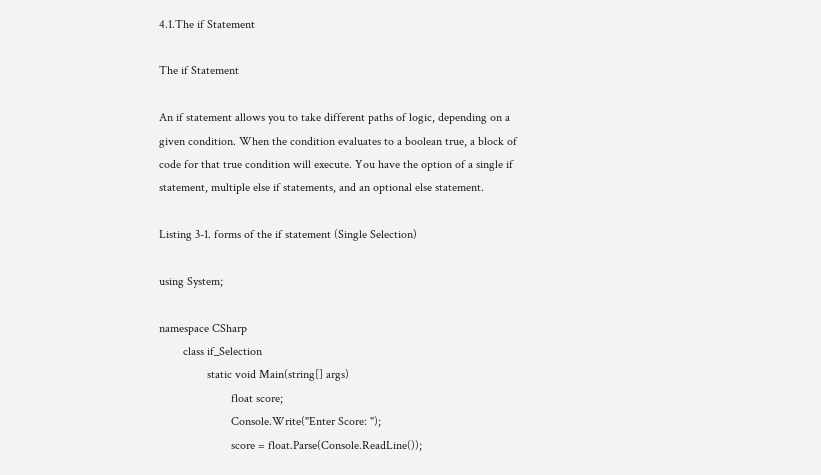4.1.The if Statement

The if Statement

An if statement allows you to take different paths of logic, depending on a given condition. When the condition evaluates to a boolean true, a block of code for that true condition will execute. You have the option of a single if statement, multiple else if statements, and an optional else statement.

Listing 3-1. forms of the if statement (Single Selection)

using System;

namespace CSharp
        class if_Selection
                static void Main(string[] args)
                        float score;
                        Console.Write("Enter Score: ");
                        score = float.Parse(Console.ReadLine());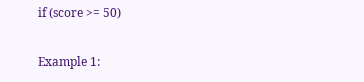if (score >= 50)

Example 1: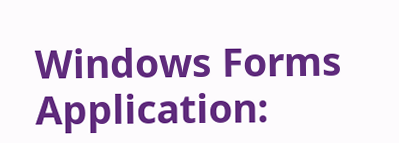Windows Forms Application: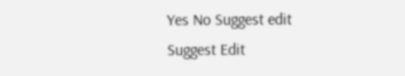Yes No Suggest edit
Suggest Edit